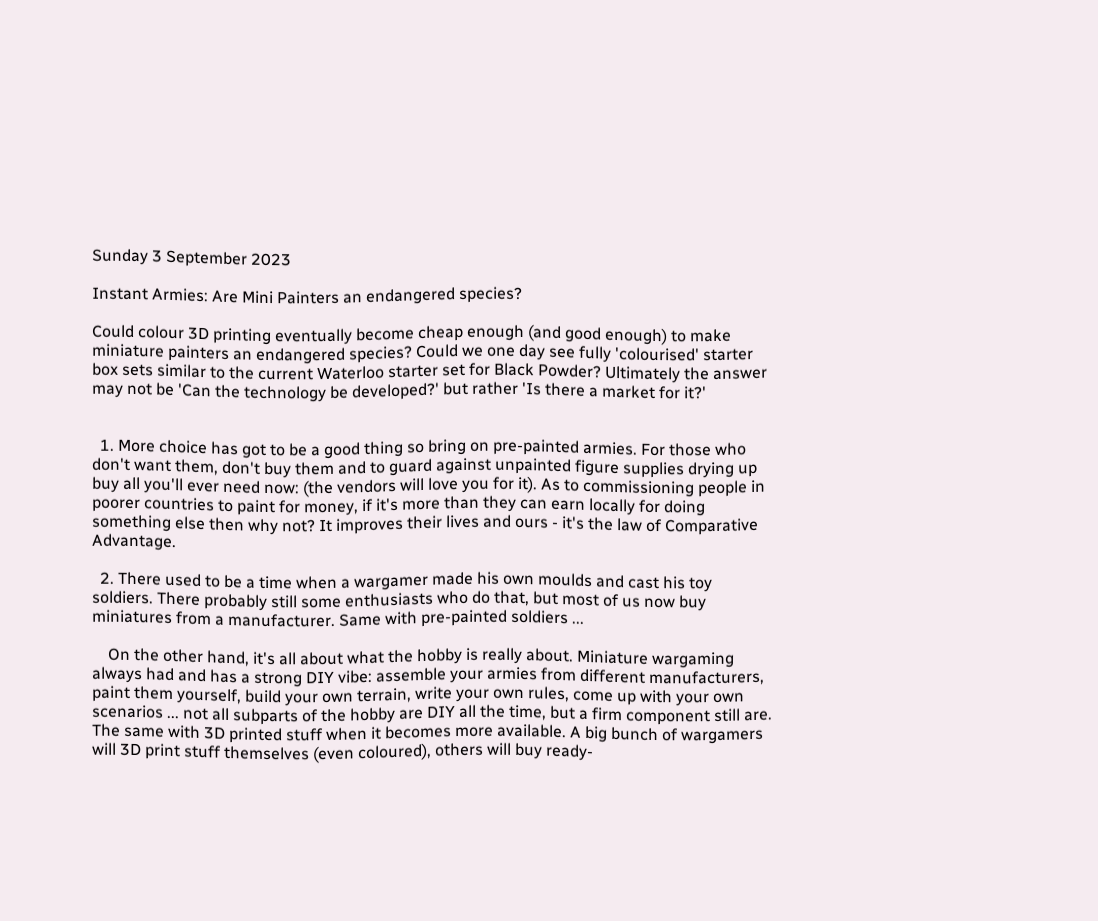Sunday 3 September 2023

Instant Armies: Are Mini Painters an endangered species?

Could colour 3D printing eventually become cheap enough (and good enough) to make miniature painters an endangered species? Could we one day see fully 'colourised' starter box sets similar to the current Waterloo starter set for Black Powder? Ultimately the answer may not be 'Can the technology be developed?' but rather 'Is there a market for it?'


  1. More choice has got to be a good thing so bring on pre-painted armies. For those who don't want them, don't buy them and to guard against unpainted figure supplies drying up buy all you'll ever need now: (the vendors will love you for it). As to commissioning people in poorer countries to paint for money, if it's more than they can earn locally for doing something else then why not? It improves their lives and ours - it's the law of Comparative Advantage.

  2. There used to be a time when a wargamer made his own moulds and cast his toy soldiers. There probably still some enthusiasts who do that, but most of us now buy miniatures from a manufacturer. Same with pre-painted soldiers ...

    On the other hand, it's all about what the hobby is really about. Miniature wargaming always had and has a strong DIY vibe: assemble your armies from different manufacturers, paint them yourself, build your own terrain, write your own rules, come up with your own scenarios ... not all subparts of the hobby are DIY all the time, but a firm component still are. The same with 3D printed stuff when it becomes more available. A big bunch of wargamers will 3D print stuff themselves (even coloured), others will buy ready-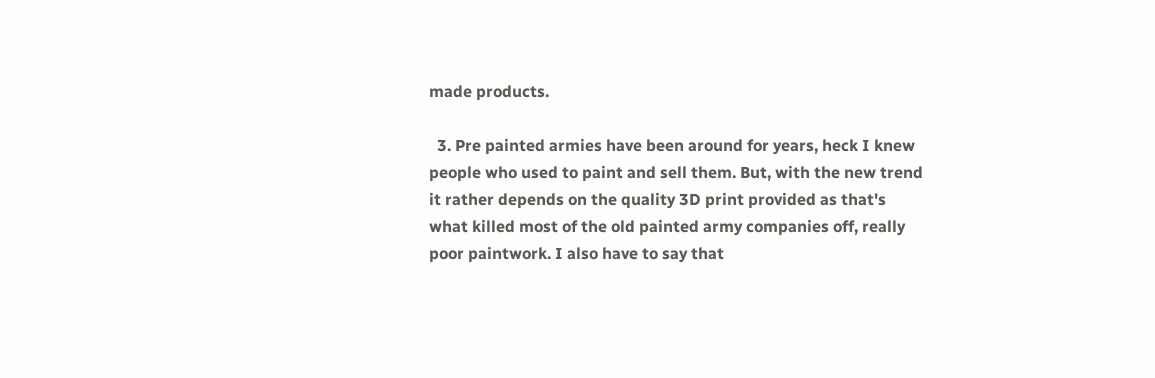made products.

  3. Pre painted armies have been around for years, heck I knew people who used to paint and sell them. But, with the new trend it rather depends on the quality 3D print provided as that's what killed most of the old painted army companies off, really poor paintwork. I also have to say that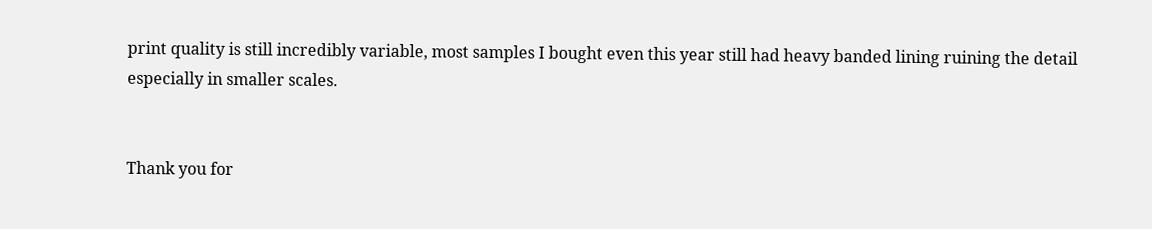print quality is still incredibly variable, most samples I bought even this year still had heavy banded lining ruining the detail especially in smaller scales.


Thank you for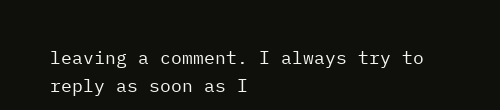leaving a comment. I always try to reply as soon as I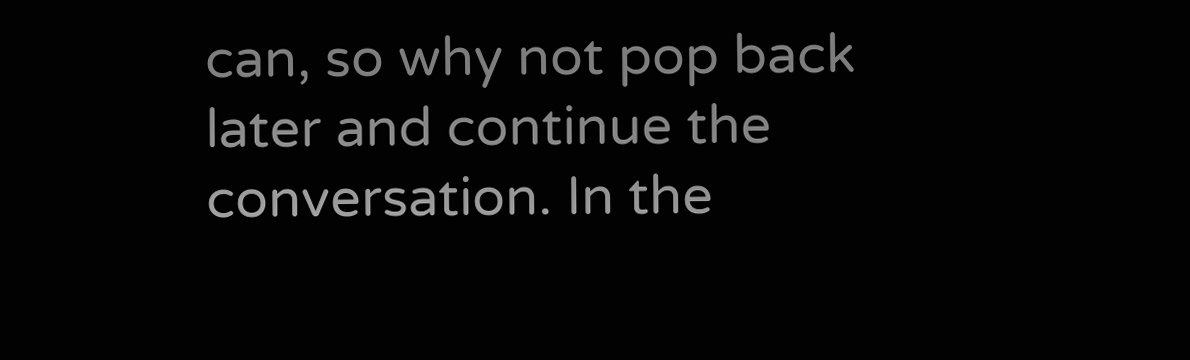can, so why not pop back later and continue the conversation. In the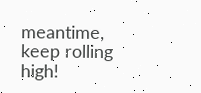meantime, keep rolling high!